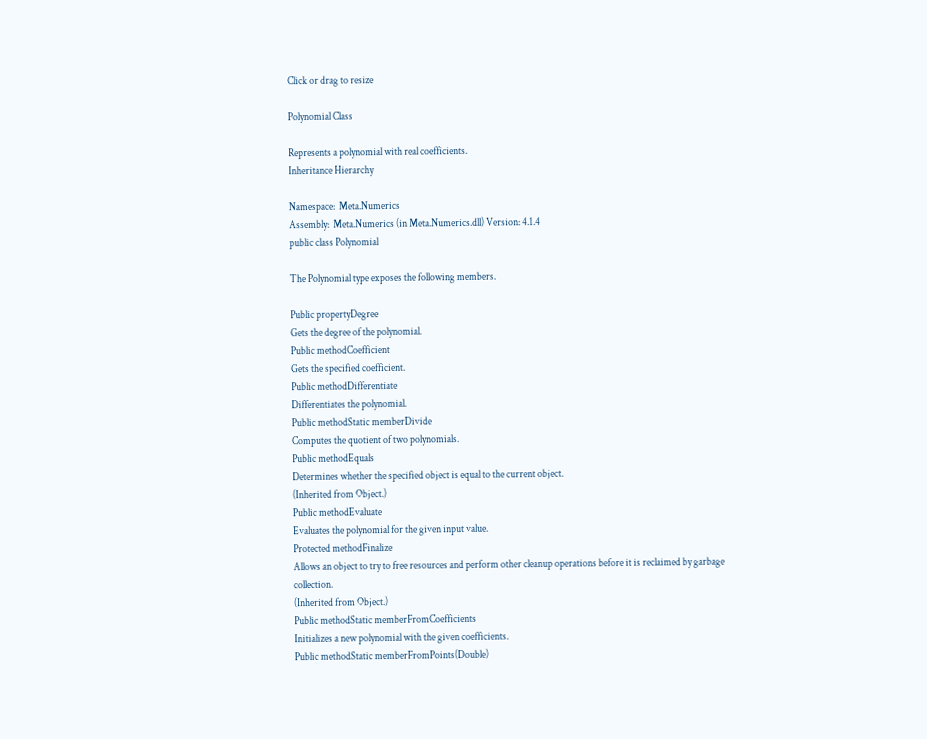Click or drag to resize

Polynomial Class

Represents a polynomial with real coefficients.
Inheritance Hierarchy

Namespace:  Meta.Numerics
Assembly:  Meta.Numerics (in Meta.Numerics.dll) Version: 4.1.4
public class Polynomial

The Polynomial type exposes the following members.

Public propertyDegree
Gets the degree of the polynomial.
Public methodCoefficient
Gets the specified coefficient.
Public methodDifferentiate
Differentiates the polynomial.
Public methodStatic memberDivide
Computes the quotient of two polynomials.
Public methodEquals
Determines whether the specified object is equal to the current object.
(Inherited from Object.)
Public methodEvaluate
Evaluates the polynomial for the given input value.
Protected methodFinalize
Allows an object to try to free resources and perform other cleanup operations before it is reclaimed by garbage collection.
(Inherited from Object.)
Public methodStatic memberFromCoefficients
Initializes a new polynomial with the given coefficients.
Public methodStatic memberFromPoints(Double)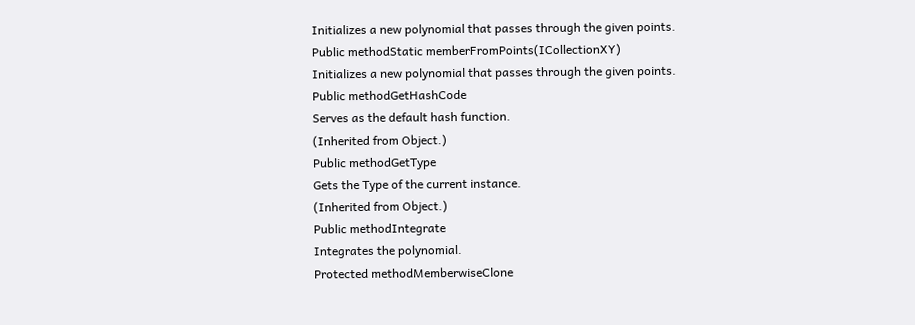Initializes a new polynomial that passes through the given points.
Public methodStatic memberFromPoints(ICollectionXY)
Initializes a new polynomial that passes through the given points.
Public methodGetHashCode
Serves as the default hash function.
(Inherited from Object.)
Public methodGetType
Gets the Type of the current instance.
(Inherited from Object.)
Public methodIntegrate
Integrates the polynomial.
Protected methodMemberwiseClone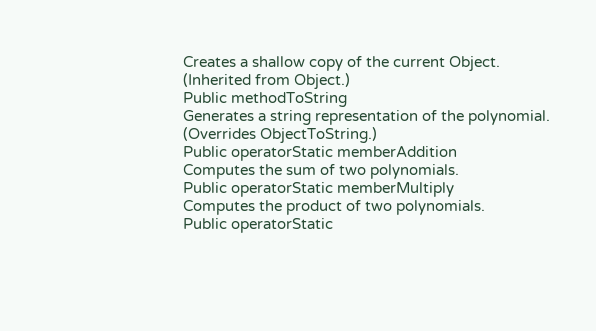Creates a shallow copy of the current Object.
(Inherited from Object.)
Public methodToString
Generates a string representation of the polynomial.
(Overrides ObjectToString.)
Public operatorStatic memberAddition
Computes the sum of two polynomials.
Public operatorStatic memberMultiply
Computes the product of two polynomials.
Public operatorStatic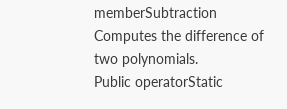memberSubtraction
Computes the difference of two polynomials.
Public operatorStatic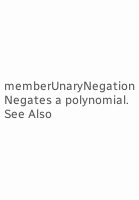memberUnaryNegation
Negates a polynomial.
See Also